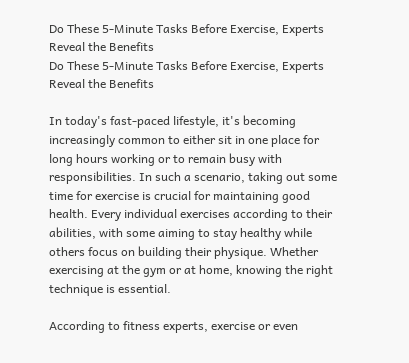Do These 5-Minute Tasks Before Exercise, Experts Reveal the Benefits
Do These 5-Minute Tasks Before Exercise, Experts Reveal the Benefits

In today's fast-paced lifestyle, it's becoming increasingly common to either sit in one place for long hours working or to remain busy with responsibilities. In such a scenario, taking out some time for exercise is crucial for maintaining good health. Every individual exercises according to their abilities, with some aiming to stay healthy while others focus on building their physique. Whether exercising at the gym or at home, knowing the right technique is essential.

According to fitness experts, exercise or even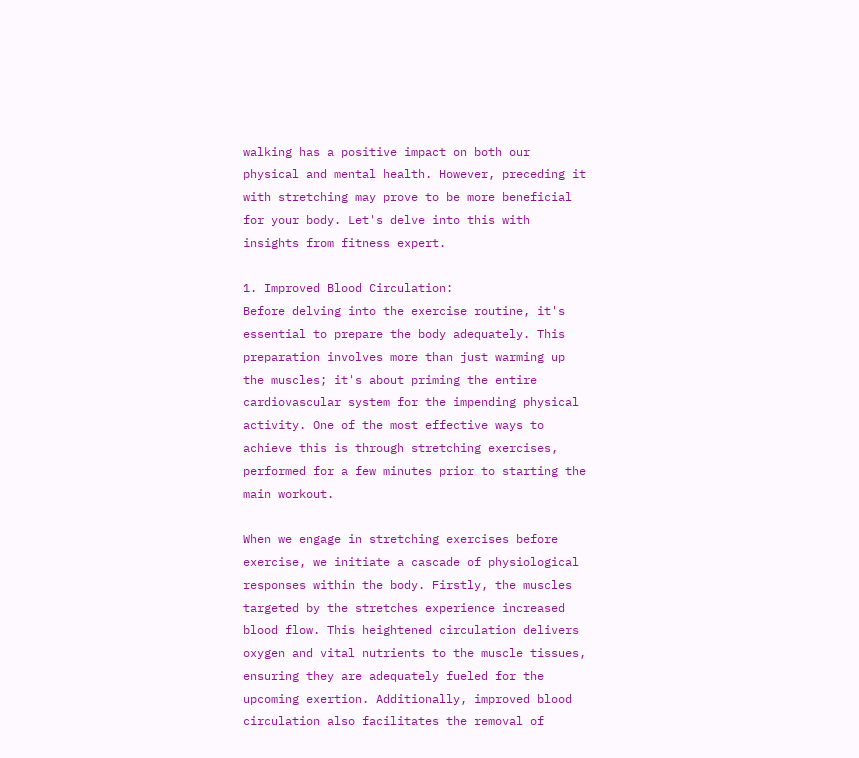walking has a positive impact on both our physical and mental health. However, preceding it with stretching may prove to be more beneficial for your body. Let's delve into this with insights from fitness expert.

1. Improved Blood Circulation:
Before delving into the exercise routine, it's essential to prepare the body adequately. This preparation involves more than just warming up the muscles; it's about priming the entire cardiovascular system for the impending physical activity. One of the most effective ways to achieve this is through stretching exercises, performed for a few minutes prior to starting the main workout.

When we engage in stretching exercises before exercise, we initiate a cascade of physiological responses within the body. Firstly, the muscles targeted by the stretches experience increased blood flow. This heightened circulation delivers oxygen and vital nutrients to the muscle tissues, ensuring they are adequately fueled for the upcoming exertion. Additionally, improved blood circulation also facilitates the removal of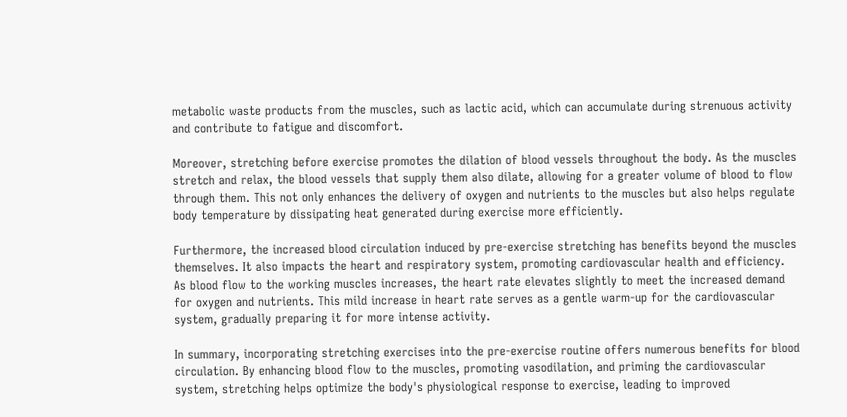metabolic waste products from the muscles, such as lactic acid, which can accumulate during strenuous activity and contribute to fatigue and discomfort.

Moreover, stretching before exercise promotes the dilation of blood vessels throughout the body. As the muscles stretch and relax, the blood vessels that supply them also dilate, allowing for a greater volume of blood to flow through them. This not only enhances the delivery of oxygen and nutrients to the muscles but also helps regulate body temperature by dissipating heat generated during exercise more efficiently.

Furthermore, the increased blood circulation induced by pre-exercise stretching has benefits beyond the muscles themselves. It also impacts the heart and respiratory system, promoting cardiovascular health and efficiency. As blood flow to the working muscles increases, the heart rate elevates slightly to meet the increased demand for oxygen and nutrients. This mild increase in heart rate serves as a gentle warm-up for the cardiovascular system, gradually preparing it for more intense activity.

In summary, incorporating stretching exercises into the pre-exercise routine offers numerous benefits for blood circulation. By enhancing blood flow to the muscles, promoting vasodilation, and priming the cardiovascular system, stretching helps optimize the body's physiological response to exercise, leading to improved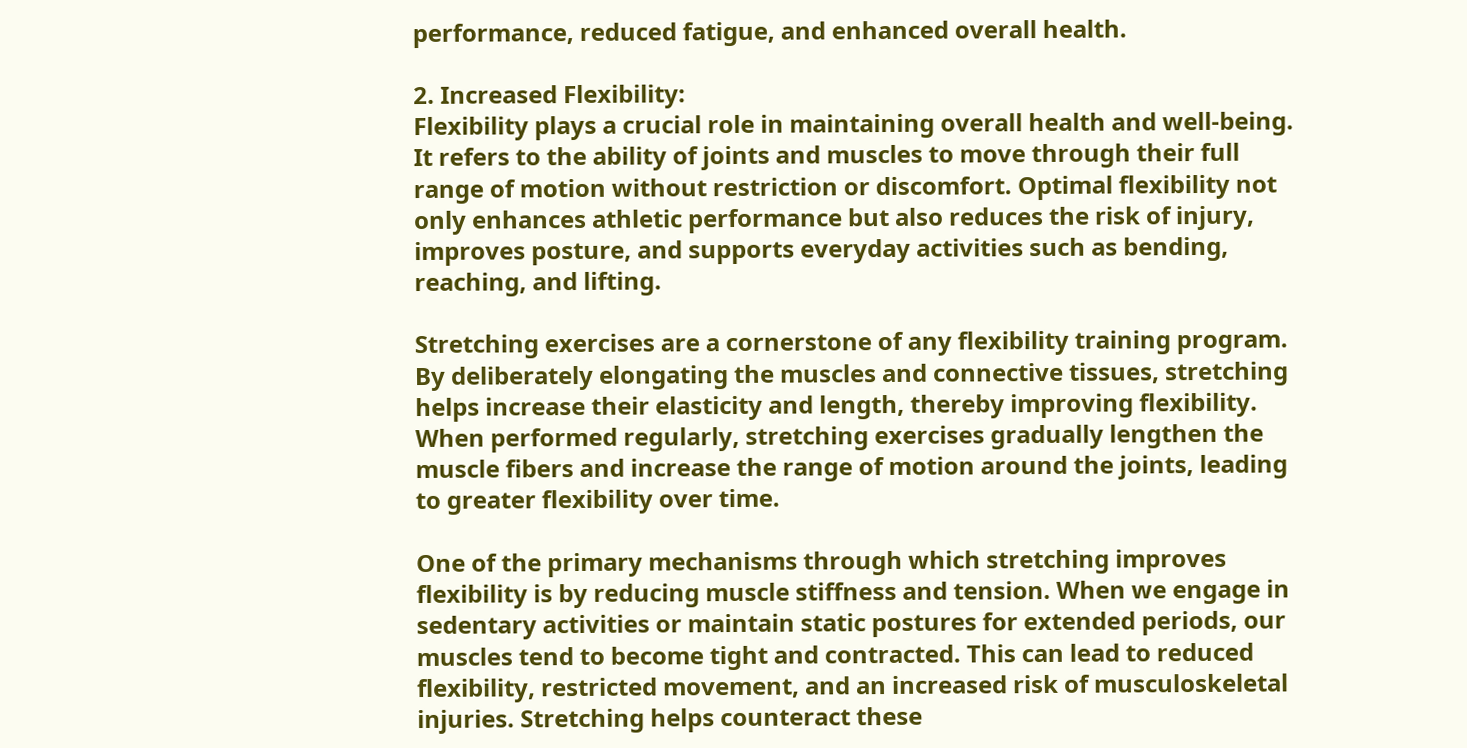performance, reduced fatigue, and enhanced overall health.

2. Increased Flexibility:
Flexibility plays a crucial role in maintaining overall health and well-being. It refers to the ability of joints and muscles to move through their full range of motion without restriction or discomfort. Optimal flexibility not only enhances athletic performance but also reduces the risk of injury, improves posture, and supports everyday activities such as bending, reaching, and lifting.

Stretching exercises are a cornerstone of any flexibility training program. By deliberately elongating the muscles and connective tissues, stretching helps increase their elasticity and length, thereby improving flexibility. When performed regularly, stretching exercises gradually lengthen the muscle fibers and increase the range of motion around the joints, leading to greater flexibility over time.

One of the primary mechanisms through which stretching improves flexibility is by reducing muscle stiffness and tension. When we engage in sedentary activities or maintain static postures for extended periods, our muscles tend to become tight and contracted. This can lead to reduced flexibility, restricted movement, and an increased risk of musculoskeletal injuries. Stretching helps counteract these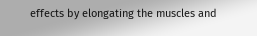effects by elongating the muscles and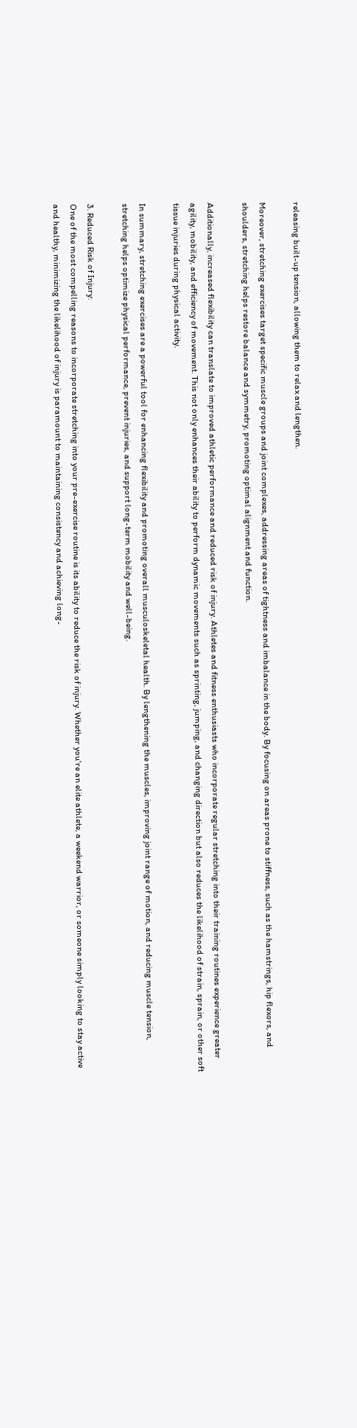releasing built-up tension, allowing them to relax and lengthen.

Moreover, stretching exercises target specific muscle groups and joint complexes, addressing areas of tightness and imbalance in the body. By focusing on areas prone to stiffness, such as the hamstrings, hip flexors, and shoulders, stretching helps restore balance and symmetry, promoting optimal alignment and function.

Additionally, increased flexibility can translate to improved athletic performance and reduced risk of injury. Athletes and fitness enthusiasts who incorporate regular stretching into their training routines experience greater agility, mobility, and efficiency of movement. This not only enhances their ability to perform dynamic movements such as sprinting, jumping, and changing direction but also reduces the likelihood of strain, sprain, or other soft tissue injuries during physical activity.

In summary, stretching exercises are a powerful tool for enhancing flexibility and promoting overall musculoskeletal health. By lengthening the muscles, improving joint range of motion, and reducing muscle tension, stretching helps optimize physical performance, prevent injuries, and support long-term mobility and well-being.

3. Reduced Risk of Injury:
One of the most compelling reasons to incorporate stretching into your pre-exercise routine is its ability to reduce the risk of injury. Whether you're an elite athlete, a weekend warrior, or someone simply looking to stay active and healthy, minimizing the likelihood of injury is paramount to maintaining consistency and achieving long-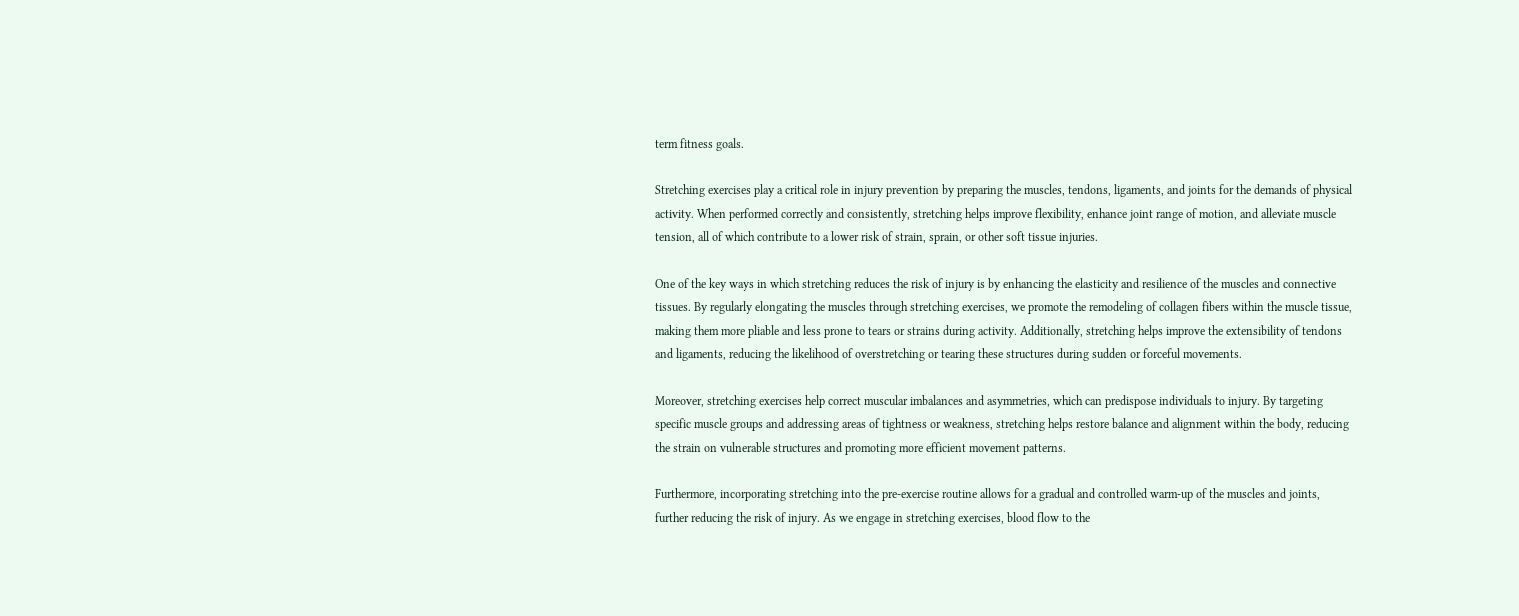term fitness goals.

Stretching exercises play a critical role in injury prevention by preparing the muscles, tendons, ligaments, and joints for the demands of physical activity. When performed correctly and consistently, stretching helps improve flexibility, enhance joint range of motion, and alleviate muscle tension, all of which contribute to a lower risk of strain, sprain, or other soft tissue injuries.

One of the key ways in which stretching reduces the risk of injury is by enhancing the elasticity and resilience of the muscles and connective tissues. By regularly elongating the muscles through stretching exercises, we promote the remodeling of collagen fibers within the muscle tissue, making them more pliable and less prone to tears or strains during activity. Additionally, stretching helps improve the extensibility of tendons and ligaments, reducing the likelihood of overstretching or tearing these structures during sudden or forceful movements.

Moreover, stretching exercises help correct muscular imbalances and asymmetries, which can predispose individuals to injury. By targeting specific muscle groups and addressing areas of tightness or weakness, stretching helps restore balance and alignment within the body, reducing the strain on vulnerable structures and promoting more efficient movement patterns.

Furthermore, incorporating stretching into the pre-exercise routine allows for a gradual and controlled warm-up of the muscles and joints, further reducing the risk of injury. As we engage in stretching exercises, blood flow to the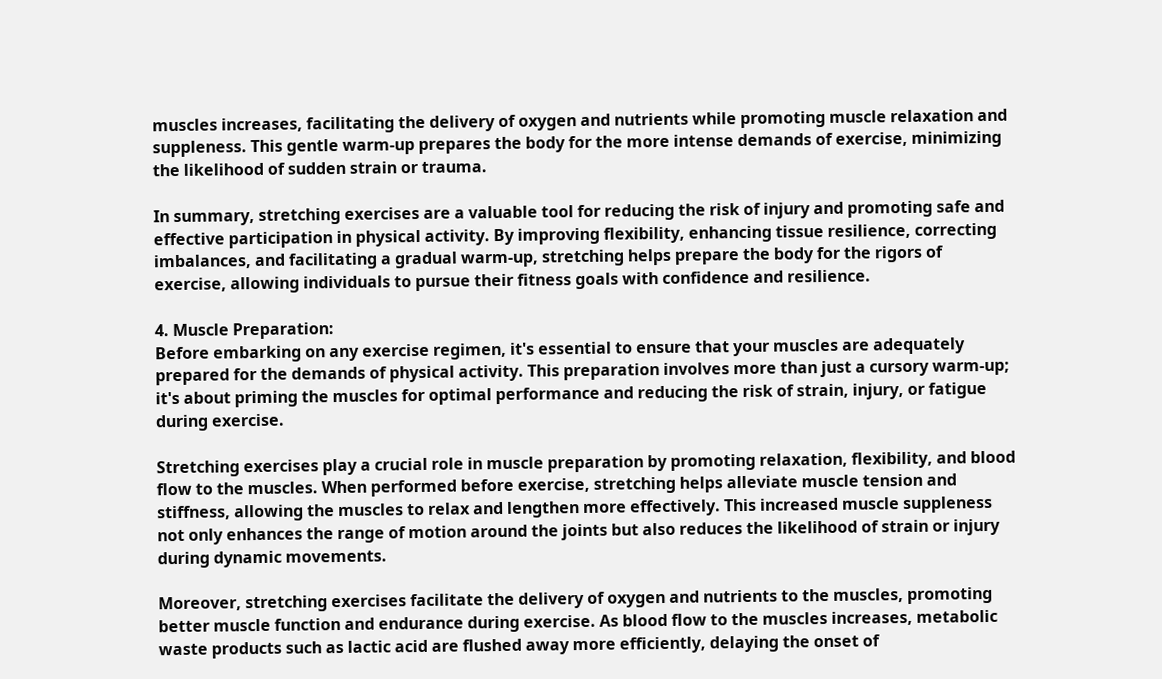muscles increases, facilitating the delivery of oxygen and nutrients while promoting muscle relaxation and suppleness. This gentle warm-up prepares the body for the more intense demands of exercise, minimizing the likelihood of sudden strain or trauma.

In summary, stretching exercises are a valuable tool for reducing the risk of injury and promoting safe and effective participation in physical activity. By improving flexibility, enhancing tissue resilience, correcting imbalances, and facilitating a gradual warm-up, stretching helps prepare the body for the rigors of exercise, allowing individuals to pursue their fitness goals with confidence and resilience.

4. Muscle Preparation:
Before embarking on any exercise regimen, it's essential to ensure that your muscles are adequately prepared for the demands of physical activity. This preparation involves more than just a cursory warm-up; it's about priming the muscles for optimal performance and reducing the risk of strain, injury, or fatigue during exercise.

Stretching exercises play a crucial role in muscle preparation by promoting relaxation, flexibility, and blood flow to the muscles. When performed before exercise, stretching helps alleviate muscle tension and stiffness, allowing the muscles to relax and lengthen more effectively. This increased muscle suppleness not only enhances the range of motion around the joints but also reduces the likelihood of strain or injury during dynamic movements.

Moreover, stretching exercises facilitate the delivery of oxygen and nutrients to the muscles, promoting better muscle function and endurance during exercise. As blood flow to the muscles increases, metabolic waste products such as lactic acid are flushed away more efficiently, delaying the onset of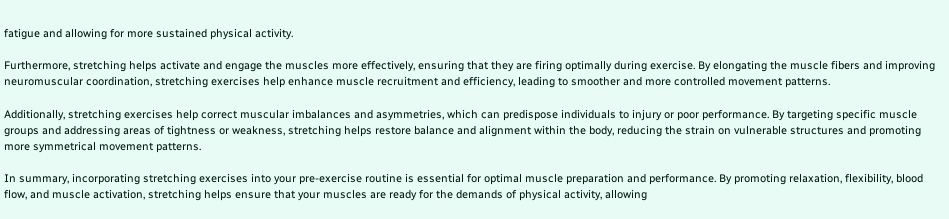fatigue and allowing for more sustained physical activity.

Furthermore, stretching helps activate and engage the muscles more effectively, ensuring that they are firing optimally during exercise. By elongating the muscle fibers and improving neuromuscular coordination, stretching exercises help enhance muscle recruitment and efficiency, leading to smoother and more controlled movement patterns.

Additionally, stretching exercises help correct muscular imbalances and asymmetries, which can predispose individuals to injury or poor performance. By targeting specific muscle groups and addressing areas of tightness or weakness, stretching helps restore balance and alignment within the body, reducing the strain on vulnerable structures and promoting more symmetrical movement patterns.

In summary, incorporating stretching exercises into your pre-exercise routine is essential for optimal muscle preparation and performance. By promoting relaxation, flexibility, blood flow, and muscle activation, stretching helps ensure that your muscles are ready for the demands of physical activity, allowing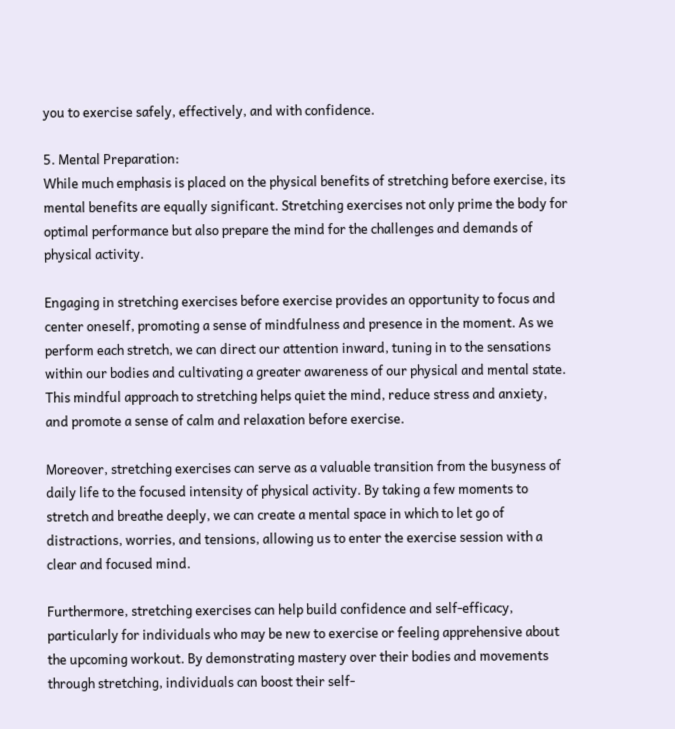you to exercise safely, effectively, and with confidence.

5. Mental Preparation:
While much emphasis is placed on the physical benefits of stretching before exercise, its mental benefits are equally significant. Stretching exercises not only prime the body for optimal performance but also prepare the mind for the challenges and demands of physical activity.

Engaging in stretching exercises before exercise provides an opportunity to focus and center oneself, promoting a sense of mindfulness and presence in the moment. As we perform each stretch, we can direct our attention inward, tuning in to the sensations within our bodies and cultivating a greater awareness of our physical and mental state. This mindful approach to stretching helps quiet the mind, reduce stress and anxiety, and promote a sense of calm and relaxation before exercise.

Moreover, stretching exercises can serve as a valuable transition from the busyness of daily life to the focused intensity of physical activity. By taking a few moments to stretch and breathe deeply, we can create a mental space in which to let go of distractions, worries, and tensions, allowing us to enter the exercise session with a clear and focused mind.

Furthermore, stretching exercises can help build confidence and self-efficacy, particularly for individuals who may be new to exercise or feeling apprehensive about the upcoming workout. By demonstrating mastery over their bodies and movements through stretching, individuals can boost their self-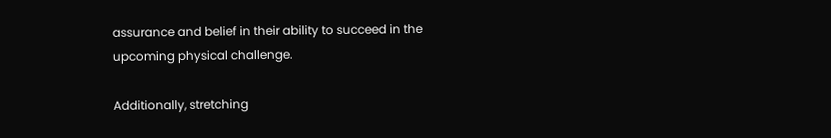assurance and belief in their ability to succeed in the upcoming physical challenge.

Additionally, stretching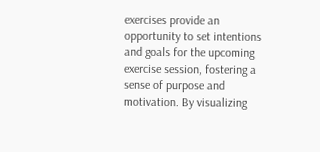exercises provide an opportunity to set intentions and goals for the upcoming exercise session, fostering a sense of purpose and motivation. By visualizing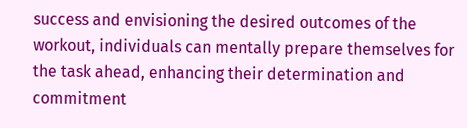success and envisioning the desired outcomes of the workout, individuals can mentally prepare themselves for the task ahead, enhancing their determination and commitment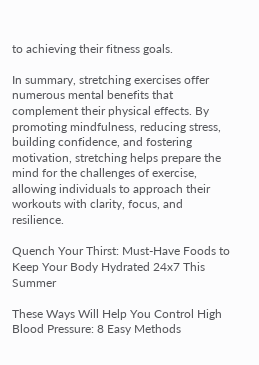to achieving their fitness goals.

In summary, stretching exercises offer numerous mental benefits that complement their physical effects. By promoting mindfulness, reducing stress, building confidence, and fostering motivation, stretching helps prepare the mind for the challenges of exercise, allowing individuals to approach their workouts with clarity, focus, and resilience.

Quench Your Thirst: Must-Have Foods to Keep Your Body Hydrated 24x7 This Summer

These Ways Will Help You Control High Blood Pressure: 8 Easy Methods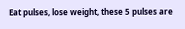Eat pulses, lose weight, these 5 pulses are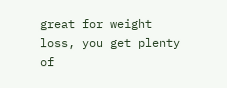great for weight loss, you get plenty of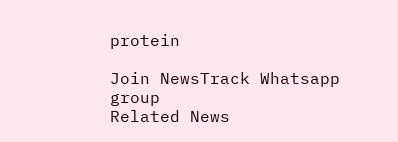protein

Join NewsTrack Whatsapp group
Related News